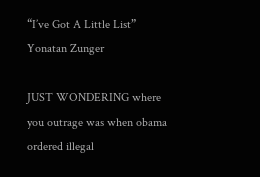“I’ve Got A Little List”
Yonatan Zunger

JUST WONDERING where you outrage was when obama ordered illegal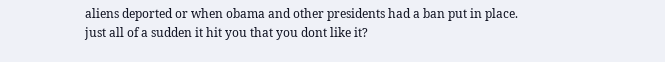aliens deported or when obama and other presidents had a ban put in place. just all of a sudden it hit you that you dont like it?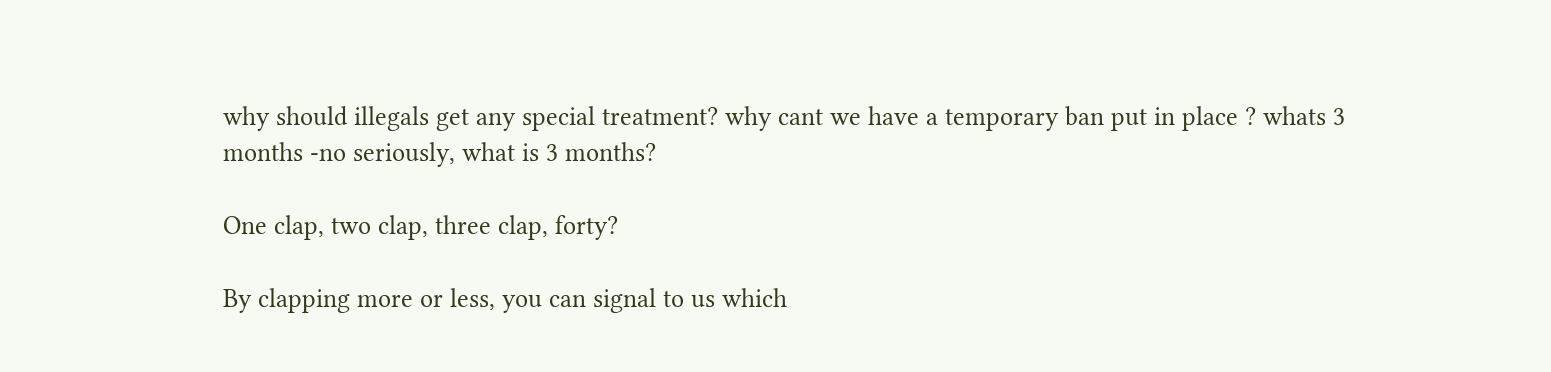why should illegals get any special treatment? why cant we have a temporary ban put in place ? whats 3 months -no seriously, what is 3 months?

One clap, two clap, three clap, forty?

By clapping more or less, you can signal to us which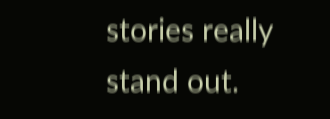stories really stand out.